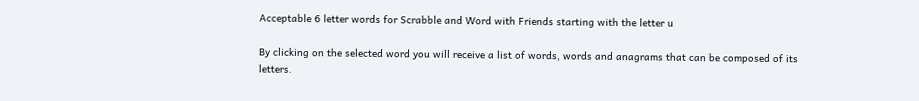Acceptable 6 letter words for Scrabble and Word with Friends starting with the letter u

By clicking on the selected word you will receive a list of words, words and anagrams that can be composed of its letters.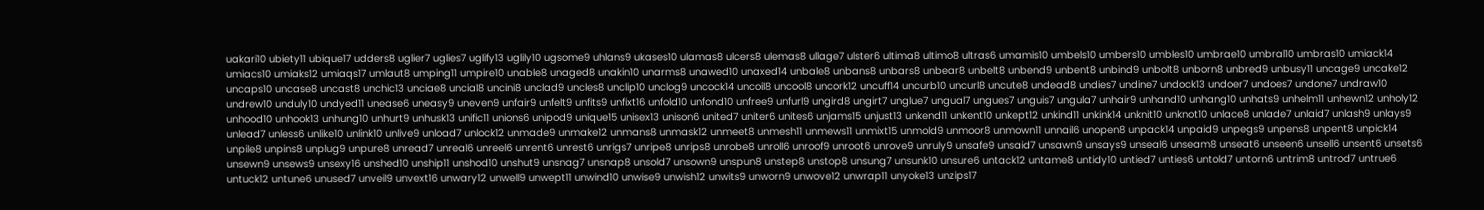uakari10 ubiety11 ubique17 udders8 uglier7 uglies7 uglify13 uglily10 ugsome9 uhlans9 ukases10 ulamas8 ulcers8 ulemas8 ullage7 ulster6 ultima8 ultimo8 ultras6 umamis10 umbels10 umbers10 umbles10 umbrae10 umbral10 umbras10 umiack14 umiacs10 umiaks12 umiaqs17 umlaut8 umping11 umpire10 unable8 unaged8 unakin10 unarms8 unawed10 unaxed14 unbale8 unbans8 unbars8 unbear8 unbelt8 unbend9 unbent8 unbind9 unbolt8 unborn8 unbred9 unbusy11 uncage9 uncake12 uncaps10 uncase8 uncast8 unchic13 unciae8 uncial8 uncini8 unclad9 uncles8 unclip10 unclog9 uncock14 uncoil8 uncool8 uncork12 uncuff14 uncurb10 uncurl8 uncute8 undead8 undies7 undine7 undock13 undoer7 undoes7 undone7 undraw10 undrew10 unduly10 undyed11 unease6 uneasy9 uneven9 unfair9 unfelt9 unfits9 unfixt16 unfold10 unfond10 unfree9 unfurl9 ungird8 ungirt7 unglue7 ungual7 ungues7 unguis7 ungula7 unhair9 unhand10 unhang10 unhats9 unhelm11 unhewn12 unholy12 unhood10 unhook13 unhung10 unhurt9 unhusk13 unific11 unions6 unipod9 unique15 unisex13 unison6 united7 uniter6 unites6 unjams15 unjust13 unkend11 unkent10 unkept12 unkind11 unkink14 unknit10 unknot10 unlace8 unlade7 unlaid7 unlash9 unlays9 unlead7 unless6 unlike10 unlink10 unlive9 unload7 unlock12 unmade9 unmake12 unmans8 unmask12 unmeet8 unmesh11 unmews11 unmixt15 unmold9 unmoor8 unmown11 unnail6 unopen8 unpack14 unpaid9 unpegs9 unpens8 unpent8 unpick14 unpile8 unpins8 unplug9 unpure8 unread7 unreal6 unreel6 unrent6 unrest6 unrigs7 unripe8 unrips8 unrobe8 unroll6 unroof9 unroot6 unrove9 unruly9 unsafe9 unsaid7 unsawn9 unsays9 unseal6 unseam8 unseat6 unseen6 unsell6 unsent6 unsets6 unsewn9 unsews9 unsexy16 unshed10 unship11 unshod10 unshut9 unsnag7 unsnap8 unsold7 unsown9 unspun8 unstep8 unstop8 unsung7 unsunk10 unsure6 untack12 untame8 untidy10 untied7 unties6 untold7 untorn6 untrim8 untrod7 untrue6 untuck12 untune6 unused7 unveil9 unvext16 unwary12 unwell9 unwept11 unwind10 unwise9 unwish12 unwits9 unworn9 unwove12 unwrap11 unyoke13 unzips17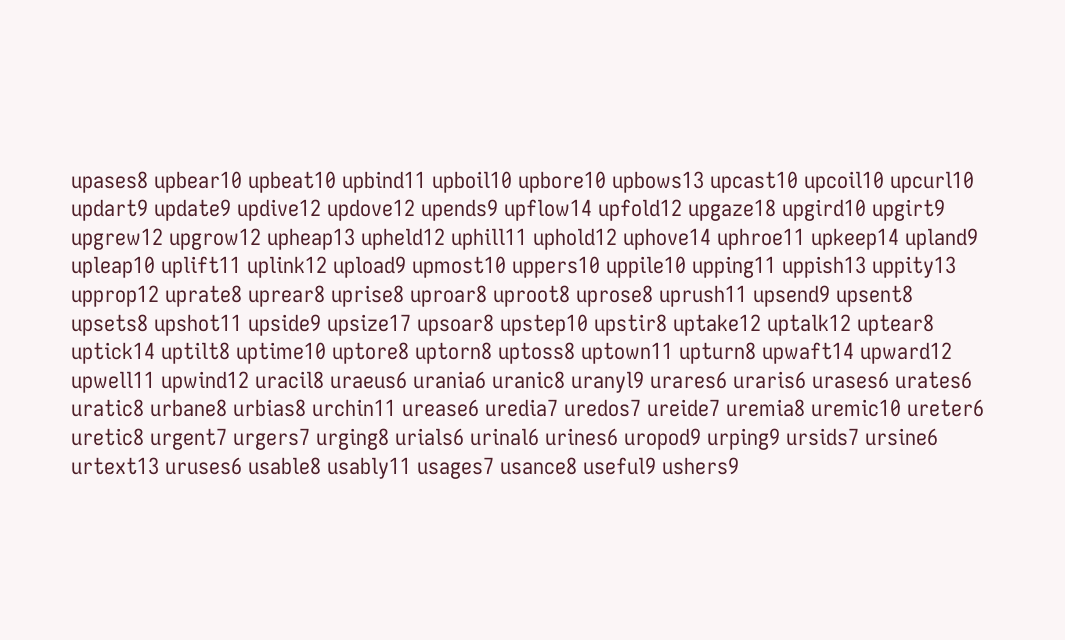upases8 upbear10 upbeat10 upbind11 upboil10 upbore10 upbows13 upcast10 upcoil10 upcurl10 updart9 update9 updive12 updove12 upends9 upflow14 upfold12 upgaze18 upgird10 upgirt9 upgrew12 upgrow12 upheap13 upheld12 uphill11 uphold12 uphove14 uphroe11 upkeep14 upland9 upleap10 uplift11 uplink12 upload9 upmost10 uppers10 uppile10 upping11 uppish13 uppity13 upprop12 uprate8 uprear8 uprise8 uproar8 uproot8 uprose8 uprush11 upsend9 upsent8 upsets8 upshot11 upside9 upsize17 upsoar8 upstep10 upstir8 uptake12 uptalk12 uptear8 uptick14 uptilt8 uptime10 uptore8 uptorn8 uptoss8 uptown11 upturn8 upwaft14 upward12 upwell11 upwind12 uracil8 uraeus6 urania6 uranic8 uranyl9 urares6 uraris6 urases6 urates6 uratic8 urbane8 urbias8 urchin11 urease6 uredia7 uredos7 ureide7 uremia8 uremic10 ureter6 uretic8 urgent7 urgers7 urging8 urials6 urinal6 urines6 uropod9 urping9 ursids7 ursine6 urtext13 uruses6 usable8 usably11 usages7 usance8 useful9 ushers9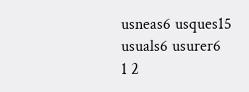usneas6 usques15 usuals6 usurer6
1 2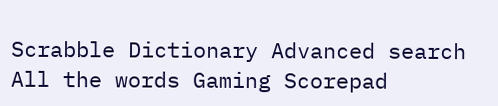Scrabble Dictionary Advanced search All the words Gaming Scorepad